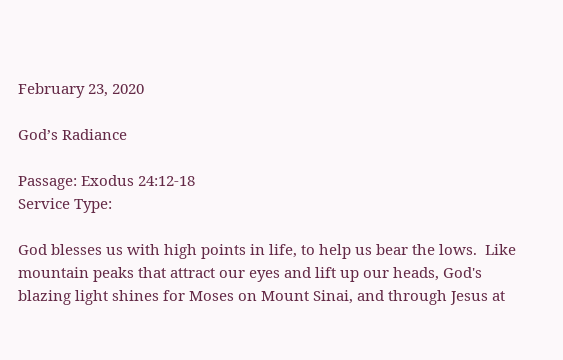February 23, 2020

God’s Radiance

Passage: Exodus 24:12-18
Service Type:

God blesses us with high points in life, to help us bear the lows.  Like mountain peaks that attract our eyes and lift up our heads, God's blazing light shines for Moses on Mount Sinai, and through Jesus at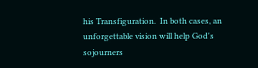his Transfiguration.  In both cases, an unforgettable vision will help God's sojourners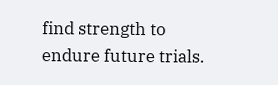find strength to endure future trials.